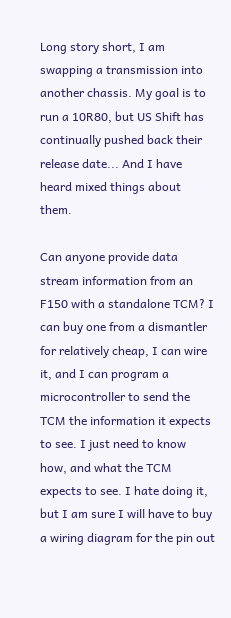Long story short, I am swapping a transmission into another chassis. My goal is to run a 10R80, but US Shift has continually pushed back their release date... And I have heard mixed things about them.

Can anyone provide data stream information from an F150 with a standalone TCM? I can buy one from a dismantler for relatively cheap, I can wire it, and I can program a microcontroller to send the TCM the information it expects to see. I just need to know how, and what the TCM expects to see. I hate doing it, but I am sure I will have to buy a wiring diagram for the pin out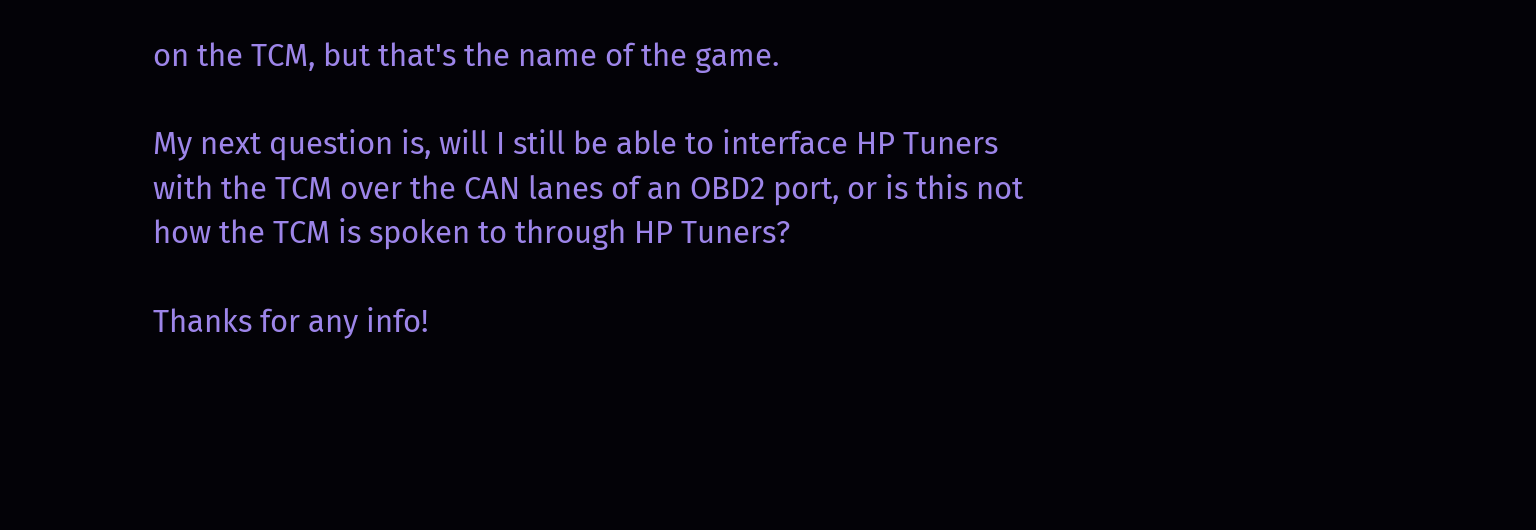on the TCM, but that's the name of the game.

My next question is, will I still be able to interface HP Tuners with the TCM over the CAN lanes of an OBD2 port, or is this not how the TCM is spoken to through HP Tuners?

Thanks for any info!